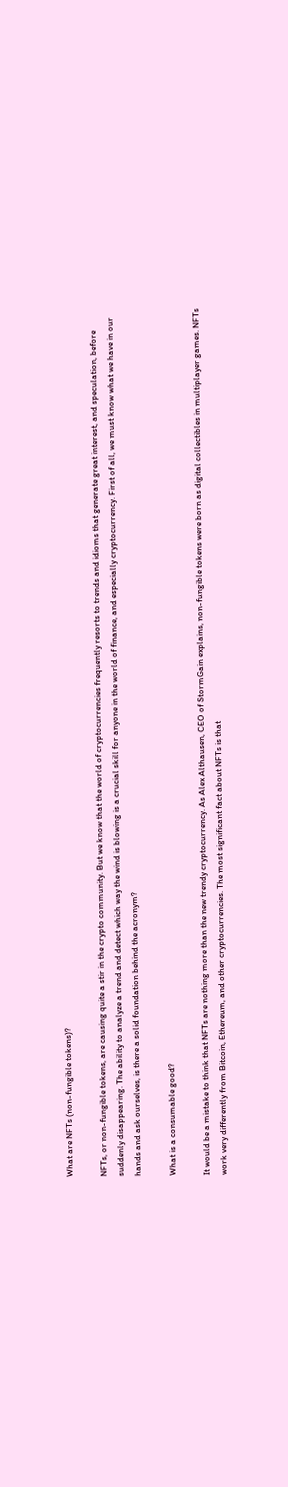What are NFTs (non-fungible tokens)?

NFTs, or non-fungible tokens, are causing quite a stir in the crypto community. But we know that the world of cryptocurrencies frequently resorts to trends and idioms that generate great interest, and speculation, before suddenly disappearing. The ability to analyze a trend and detect which way the wind is blowing is a crucial skill for anyone in the world of finance, and especially cryptocurrency. First of all, we must know what we have in our hands and ask ourselves, is there a solid foundation behind the acronym?

What is a consumable good?

It would be a mistake to think that NFTs are nothing more than the new trendy cryptocurrency. As Alex Althausen, CEO of StormGain explains, non-fungible tokens were born as digital collectibles in multiplayer games. NFTs work very differently from Bitcoin, Ethereum, and other cryptocurrencies. The most significant fact about NFTs is that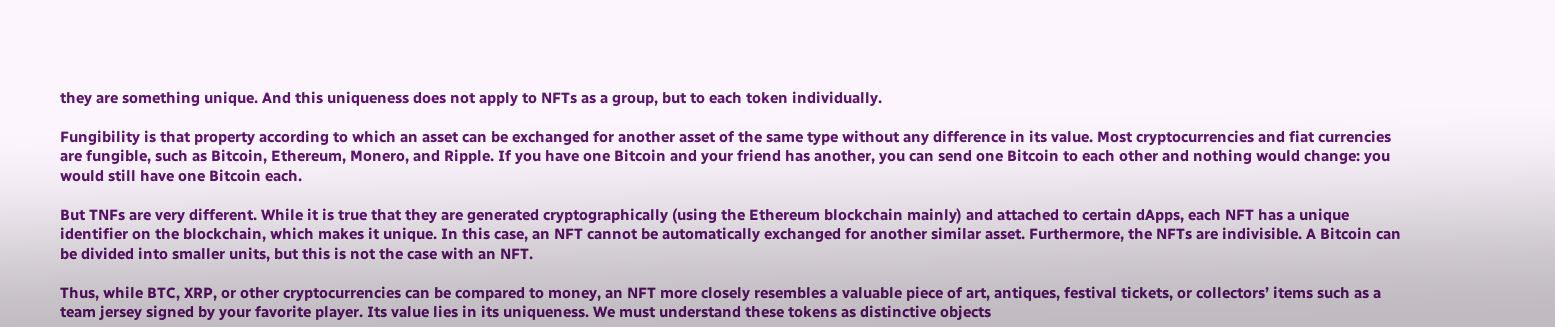they are something unique. And this uniqueness does not apply to NFTs as a group, but to each token individually.

Fungibility is that property according to which an asset can be exchanged for another asset of the same type without any difference in its value. Most cryptocurrencies and fiat currencies are fungible, such as Bitcoin, Ethereum, Monero, and Ripple. If you have one Bitcoin and your friend has another, you can send one Bitcoin to each other and nothing would change: you would still have one Bitcoin each.

But TNFs are very different. While it is true that they are generated cryptographically (using the Ethereum blockchain mainly) and attached to certain dApps, each NFT has a unique identifier on the blockchain, which makes it unique. In this case, an NFT cannot be automatically exchanged for another similar asset. Furthermore, the NFTs are indivisible. A Bitcoin can be divided into smaller units, but this is not the case with an NFT.

Thus, while BTC, XRP, or other cryptocurrencies can be compared to money, an NFT more closely resembles a valuable piece of art, antiques, festival tickets, or collectors’ items such as a team jersey signed by your favorite player. Its value lies in its uniqueness. We must understand these tokens as distinctive objects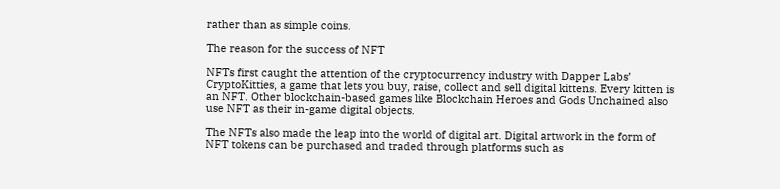rather than as simple coins.

The reason for the success of NFT

NFTs first caught the attention of the cryptocurrency industry with Dapper Labs’ CryptoKitties, a game that lets you buy, raise, collect and sell digital kittens. Every kitten is an NFT. Other blockchain-based games like Blockchain Heroes and Gods Unchained also use NFT as their in-game digital objects.

The NFTs also made the leap into the world of digital art. Digital artwork in the form of NFT tokens can be purchased and traded through platforms such as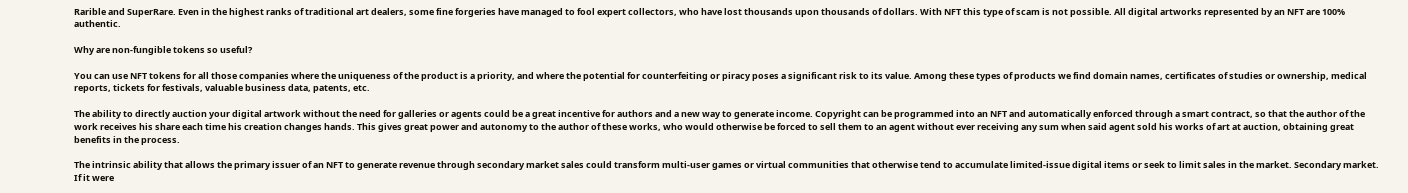Rarible and SuperRare. Even in the highest ranks of traditional art dealers, some fine forgeries have managed to fool expert collectors, who have lost thousands upon thousands of dollars. With NFT this type of scam is not possible. All digital artworks represented by an NFT are 100% authentic.

Why are non-fungible tokens so useful?

You can use NFT tokens for all those companies where the uniqueness of the product is a priority, and where the potential for counterfeiting or piracy poses a significant risk to its value. Among these types of products we find domain names, certificates of studies or ownership, medical reports, tickets for festivals, valuable business data, patents, etc.

The ability to directly auction your digital artwork without the need for galleries or agents could be a great incentive for authors and a new way to generate income. Copyright can be programmed into an NFT and automatically enforced through a smart contract, so that the author of the work receives his share each time his creation changes hands. This gives great power and autonomy to the author of these works, who would otherwise be forced to sell them to an agent without ever receiving any sum when said agent sold his works of art at auction, obtaining great benefits in the process.

The intrinsic ability that allows the primary issuer of an NFT to generate revenue through secondary market sales could transform multi-user games or virtual communities that otherwise tend to accumulate limited-issue digital items or seek to limit sales in the market. Secondary market. If it were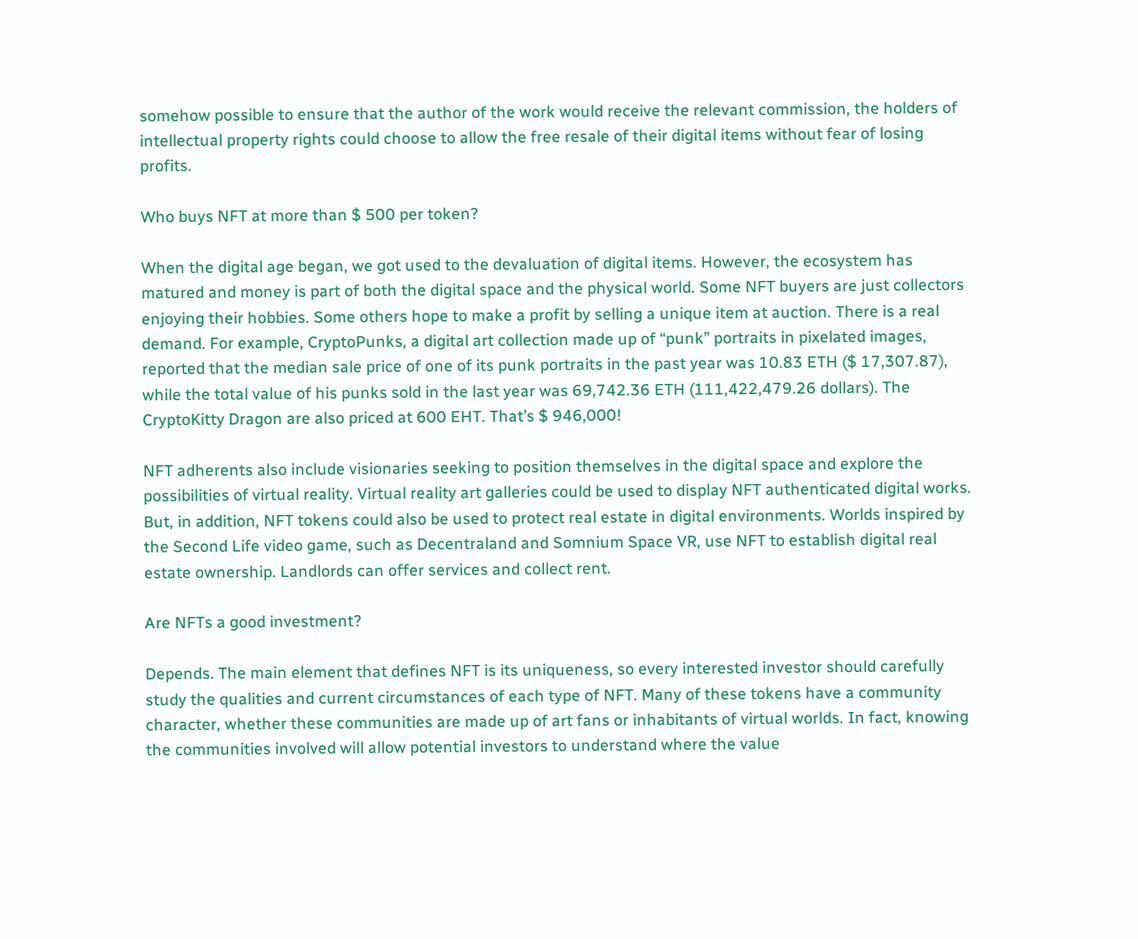somehow possible to ensure that the author of the work would receive the relevant commission, the holders of intellectual property rights could choose to allow the free resale of their digital items without fear of losing profits.

Who buys NFT at more than $ 500 per token?

When the digital age began, we got used to the devaluation of digital items. However, the ecosystem has matured and money is part of both the digital space and the physical world. Some NFT buyers are just collectors enjoying their hobbies. Some others hope to make a profit by selling a unique item at auction. There is a real demand. For example, CryptoPunks, a digital art collection made up of “punk” portraits in pixelated images, reported that the median sale price of one of its punk portraits in the past year was 10.83 ETH ($ 17,307.87), while the total value of his punks sold in the last year was 69,742.36 ETH (111,422,479.26 dollars). The CryptoKitty Dragon are also priced at 600 EHT. That’s $ 946,000!

NFT adherents also include visionaries seeking to position themselves in the digital space and explore the possibilities of virtual reality. Virtual reality art galleries could be used to display NFT authenticated digital works. But, in addition, NFT tokens could also be used to protect real estate in digital environments. Worlds inspired by the Second Life video game, such as Decentraland and Somnium Space VR, use NFT to establish digital real estate ownership. Landlords can offer services and collect rent.

Are NFTs a good investment?

Depends. The main element that defines NFT is its uniqueness, so every interested investor should carefully study the qualities and current circumstances of each type of NFT. Many of these tokens have a community character, whether these communities are made up of art fans or inhabitants of virtual worlds. In fact, knowing the communities involved will allow potential investors to understand where the value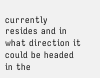currently resides and in what direction it could be headed in the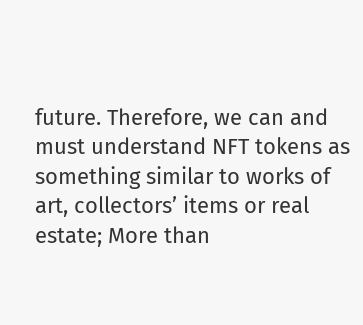future. Therefore, we can and must understand NFT tokens as something similar to works of art, collectors’ items or real estate; More than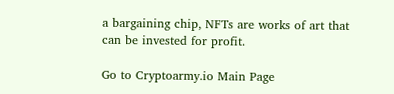a bargaining chip, NFTs are works of art that can be invested for profit.

Go to Cryptoarmy.io Main Page